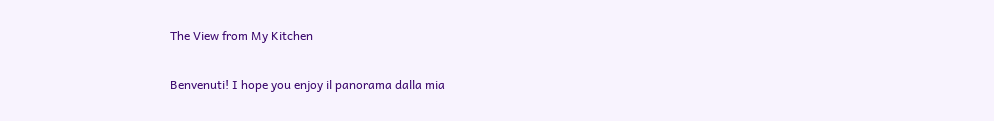The View from My Kitchen

Benvenuti! I hope you enjoy il panorama dalla mia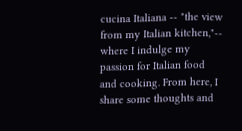cucina Italiana -- "the view from my Italian kitchen,"-- where I indulge my passion for Italian food and cooking. From here, I share some thoughts and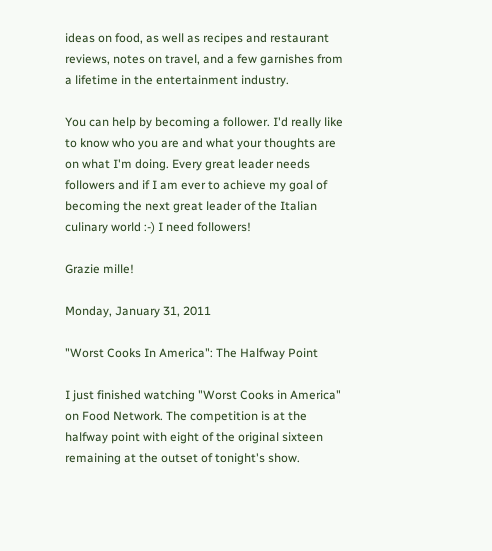ideas on food, as well as recipes and restaurant reviews, notes on travel, and a few garnishes from a lifetime in the entertainment industry.

You can help by becoming a follower. I'd really like to know who you are and what your thoughts are on what I'm doing. Every great leader needs followers and if I am ever to achieve my goal of becoming the next great leader of the Italian culinary world :-) I need followers!

Grazie mille!

Monday, January 31, 2011

"Worst Cooks In America": The Halfway Point

I just finished watching "Worst Cooks in America" on Food Network. The competition is at the halfway point with eight of the original sixteen remaining at the outset of tonight's show.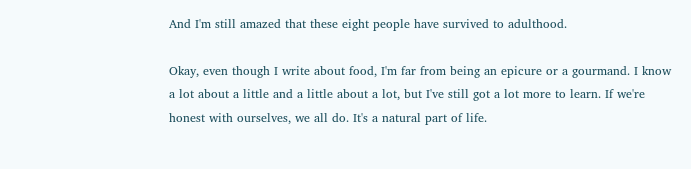And I'm still amazed that these eight people have survived to adulthood.

Okay, even though I write about food, I'm far from being an epicure or a gourmand. I know a lot about a little and a little about a lot, but I've still got a lot more to learn. If we're honest with ourselves, we all do. It's a natural part of life.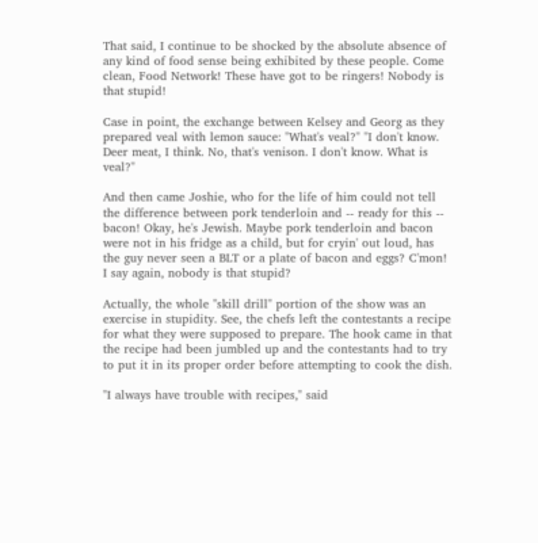That said, I continue to be shocked by the absolute absence of any kind of food sense being exhibited by these people. Come clean, Food Network! These have got to be ringers! Nobody is that stupid!

Case in point, the exchange between Kelsey and Georg as they prepared veal with lemon sauce: "What's veal?" "I don't know. Deer meat, I think. No, that's venison. I don't know. What is veal?"

And then came Joshie, who for the life of him could not tell the difference between pork tenderloin and -- ready for this -- bacon! Okay, he's Jewish. Maybe pork tenderloin and bacon were not in his fridge as a child, but for cryin' out loud, has the guy never seen a BLT or a plate of bacon and eggs? C'mon! I say again, nobody is that stupid?

Actually, the whole "skill drill" portion of the show was an exercise in stupidity. See, the chefs left the contestants a recipe for what they were supposed to prepare. The hook came in that the recipe had been jumbled up and the contestants had to try to put it in its proper order before attempting to cook the dish.

"I always have trouble with recipes," said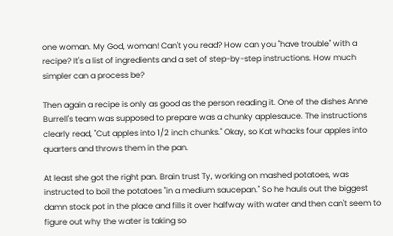one woman. My God, woman! Can't you read? How can you "have trouble" with a recipe? It's a list of ingredients and a set of step-by-step instructions. How much simpler can a process be?

Then again a recipe is only as good as the person reading it. One of the dishes Anne Burrell's team was supposed to prepare was a chunky applesauce. The instructions clearly read, "Cut apples into 1/2 inch chunks." Okay, so Kat whacks four apples into quarters and throws them in the pan.

At least she got the right pan. Brain trust Ty, working on mashed potatoes, was instructed to boil the potatoes "in a medium saucepan." So he hauls out the biggest damn stock pot in the place and fills it over halfway with water and then can't seem to figure out why the water is taking so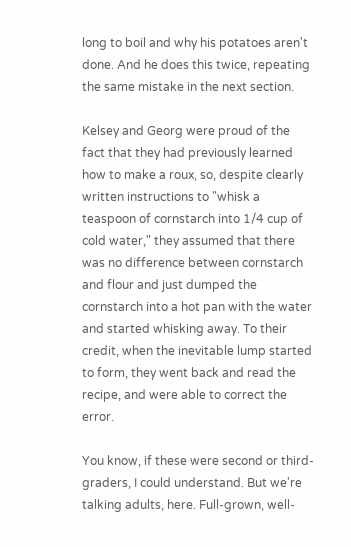long to boil and why his potatoes aren't done. And he does this twice, repeating the same mistake in the next section.

Kelsey and Georg were proud of the fact that they had previously learned how to make a roux, so, despite clearly written instructions to "whisk a teaspoon of cornstarch into 1/4 cup of cold water," they assumed that there was no difference between cornstarch and flour and just dumped the cornstarch into a hot pan with the water and started whisking away. To their credit, when the inevitable lump started to form, they went back and read the recipe, and were able to correct the error.

You know, if these were second or third-graders, I could understand. But we're talking adults, here. Full-grown, well-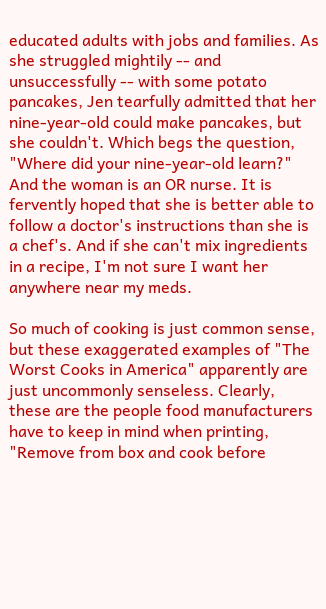educated adults with jobs and families. As she struggled mightily -- and unsuccessfully -- with some potato pancakes, Jen tearfully admitted that her nine-year-old could make pancakes, but she couldn't. Which begs the question, "Where did your nine-year-old learn?" And the woman is an OR nurse. It is fervently hoped that she is better able to follow a doctor's instructions than she is a chef's. And if she can't mix ingredients in a recipe, I'm not sure I want her anywhere near my meds.

So much of cooking is just common sense, but these exaggerated examples of "The Worst Cooks in America" apparently are just uncommonly senseless. Clearly, these are the people food manufacturers have to keep in mind when printing, "Remove from box and cook before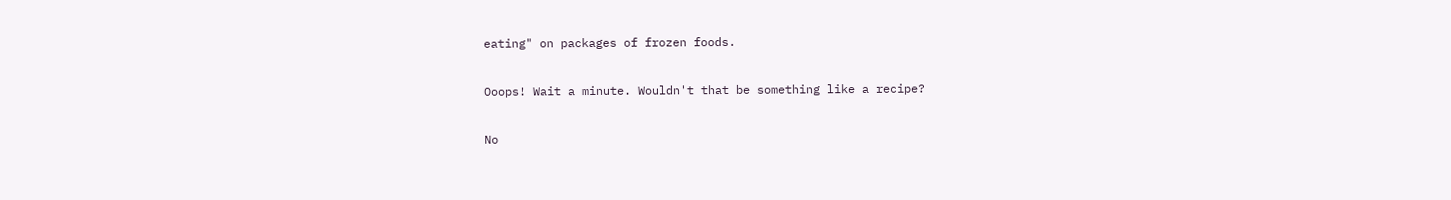eating" on packages of frozen foods.

Ooops! Wait a minute. Wouldn't that be something like a recipe?

No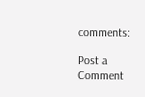comments:

Post a Comment